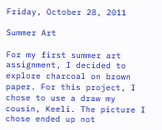Friday, October 28, 2011

Summer Art

For my first summer art assignment, I decided to explore charcoal on brown paper. For this project, I chose to use a draw my cousin, Keeli. The picture I chose ended up not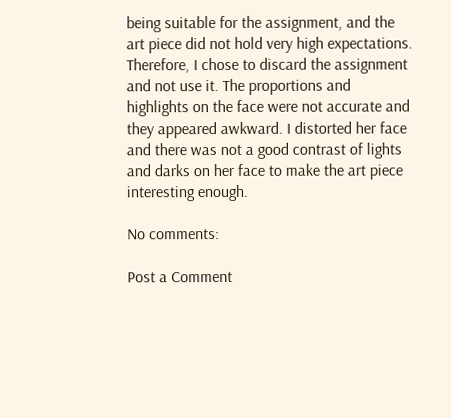being suitable for the assignment, and the art piece did not hold very high expectations. Therefore, I chose to discard the assignment and not use it. The proportions and highlights on the face were not accurate and they appeared awkward. I distorted her face and there was not a good contrast of lights and darks on her face to make the art piece interesting enough.

No comments:

Post a Comment